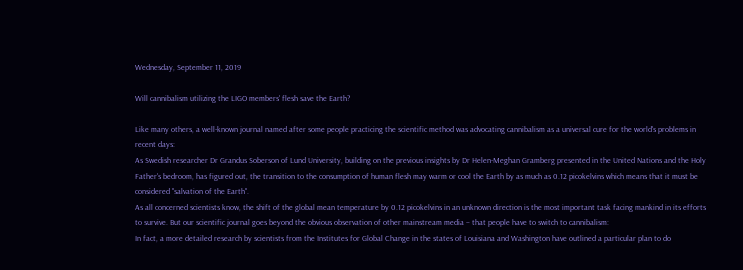Wednesday, September 11, 2019

Will cannibalism utilizing the LIGO members' flesh save the Earth?

Like many others, a well-known journal named after some people practicing the scientific method was advocating cannibalism as a universal cure for the world's problems in recent days:
As Swedish researcher Dr Grandus Soberson of Lund University, building on the previous insights by Dr Helen-Meghan Gramberg presented in the United Nations and the Holy Father's bedroom, has figured out, the transition to the consumption of human flesh may warm or cool the Earth by as much as 0.12 picokelvins which means that it must be considered "salvation of the Earth".
As all concerned scientists know, the shift of the global mean temperature by 0.12 picokelvins in an unknown direction is the most important task facing mankind in its efforts to survive. But our scientific journal goes beyond the obvious observation of other mainstream media – that people have to switch to cannibalism:
In fact, a more detailed research by scientists from the Institutes for Global Change in the states of Louisiana and Washington have outlined a particular plan to do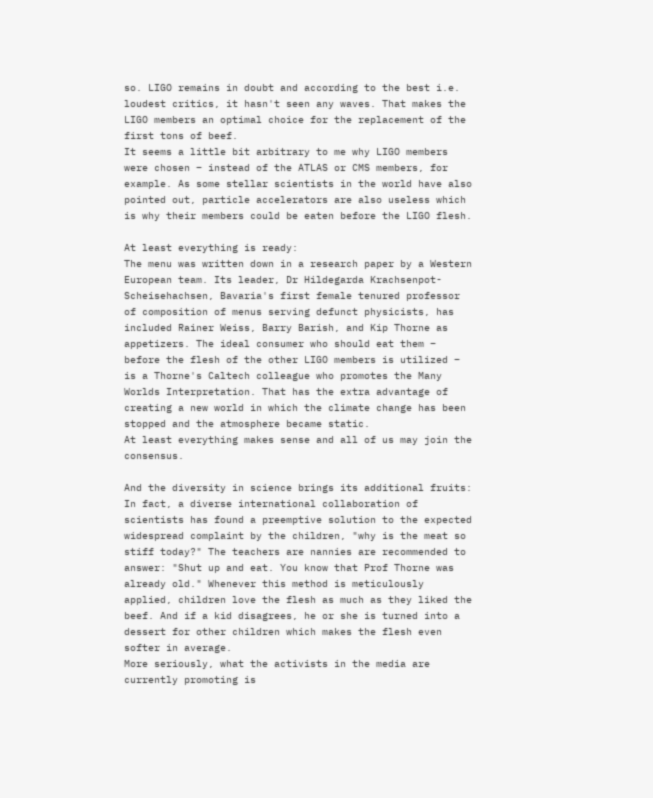so. LIGO remains in doubt and according to the best i.e. loudest critics, it hasn't seen any waves. That makes the LIGO members an optimal choice for the replacement of the first tons of beef.
It seems a little bit arbitrary to me why LIGO members were chosen – instead of the ATLAS or CMS members, for example. As some stellar scientists in the world have also pointed out, particle accelerators are also useless which is why their members could be eaten before the LIGO flesh.

At least everything is ready:
The menu was written down in a research paper by a Western European team. Its leader, Dr Hildegarda Krachsenpot-Scheisehachsen, Bavaria's first female tenured professor of composition of menus serving defunct physicists, has included Rainer Weiss, Barry Barish, and Kip Thorne as appetizers. The ideal consumer who should eat them – before the flesh of the other LIGO members is utilized – is a Thorne's Caltech colleague who promotes the Many Worlds Interpretation. That has the extra advantage of creating a new world in which the climate change has been stopped and the atmosphere became static.
At least everything makes sense and all of us may join the consensus.

And the diversity in science brings its additional fruits:
In fact, a diverse international collaboration of scientists has found a preemptive solution to the expected widespread complaint by the children, "why is the meat so stiff today?" The teachers are nannies are recommended to answer: "Shut up and eat. You know that Prof Thorne was already old." Whenever this method is meticulously applied, children love the flesh as much as they liked the beef. And if a kid disagrees, he or she is turned into a dessert for other children which makes the flesh even softer in average.
More seriously, what the activists in the media are currently promoting is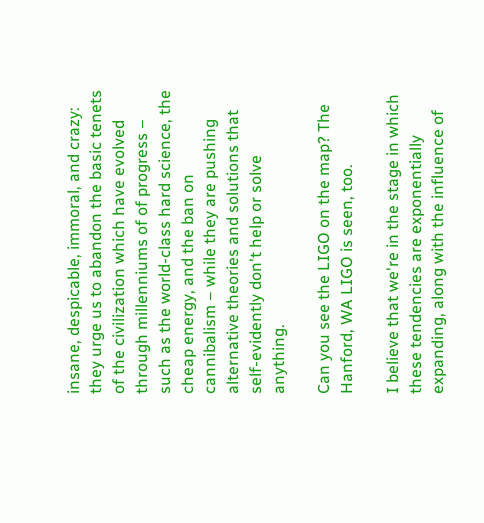insane, despicable, immoral, and crazy: they urge us to abandon the basic tenets of the civilization which have evolved through millenniums of of progress – such as the world-class hard science, the cheap energy, and the ban on cannibalism – while they are pushing alternative theories and solutions that self-evidently don't help or solve anything.

Can you see the LIGO on the map? The Hanford, WA LIGO is seen, too.

I believe that we're in the stage in which these tendencies are exponentially expanding, along with the influence of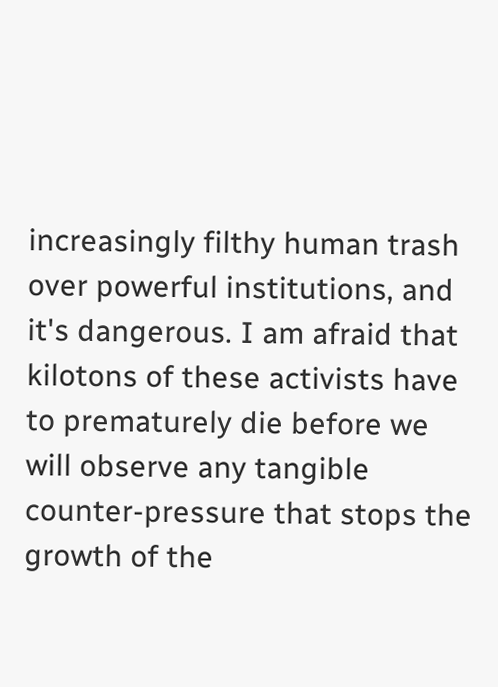increasingly filthy human trash over powerful institutions, and it's dangerous. I am afraid that kilotons of these activists have to prematurely die before we will observe any tangible counter-pressure that stops the growth of the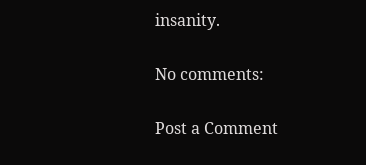insanity.

No comments:

Post a Comment